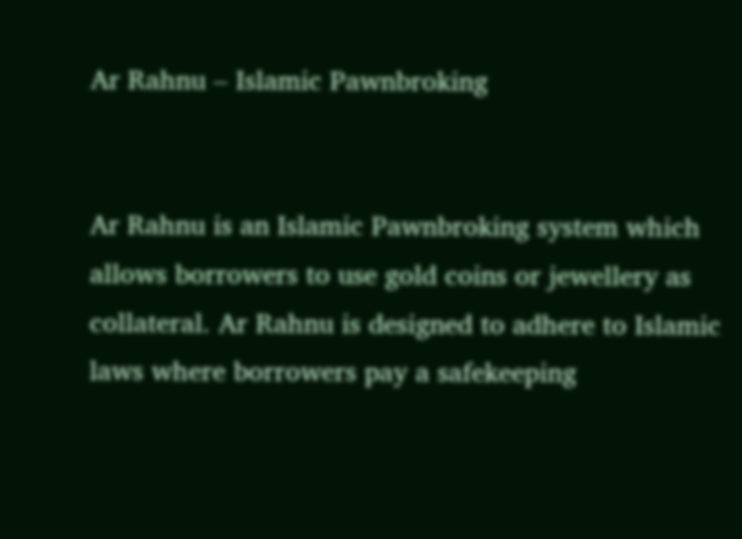Ar Rahnu – Islamic Pawnbroking


Ar Rahnu is an Islamic Pawnbroking system which allows borrowers to use gold coins or jewellery as collateral. Ar Rahnu is designed to adhere to Islamic laws where borrowers pay a safekeeping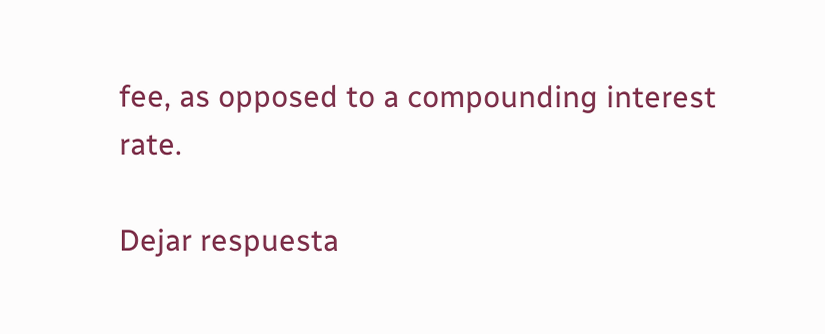fee, as opposed to a compounding interest rate.

Dejar respuesta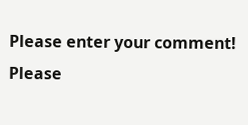Please enter your comment!
Please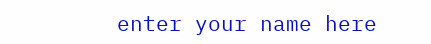enter your name here